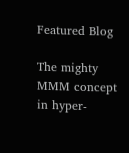Featured Blog

The mighty MMM concept in hyper-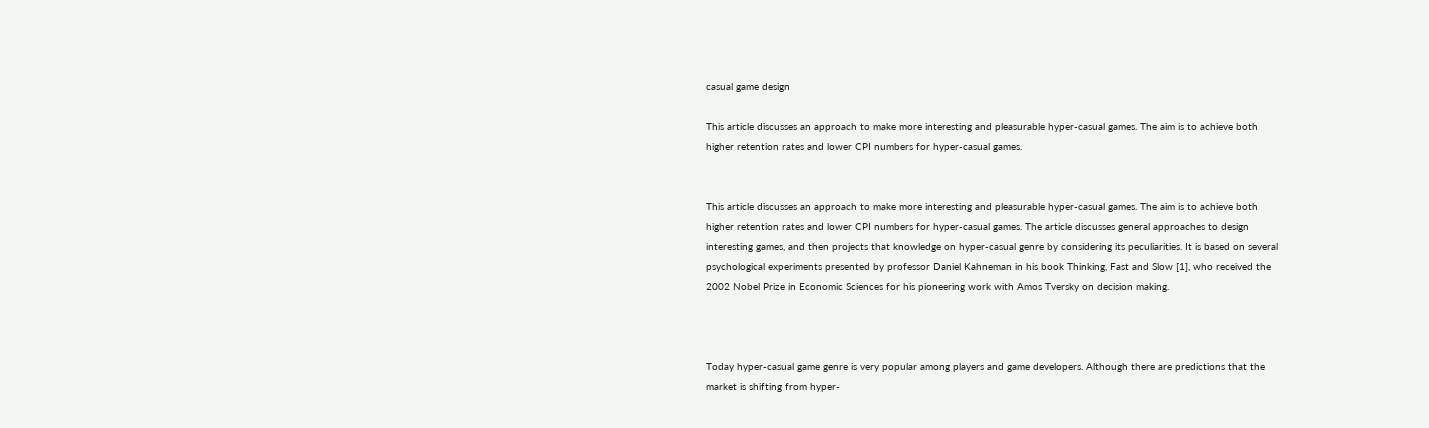casual game design

This article discusses an approach to make more interesting and pleasurable hyper-casual games. The aim is to achieve both higher retention rates and lower CPI numbers for hyper-casual games.


This article discusses an approach to make more interesting and pleasurable hyper-casual games. The aim is to achieve both higher retention rates and lower CPI numbers for hyper-casual games. The article discusses general approaches to design interesting games, and then projects that knowledge on hyper-casual genre by considering its peculiarities. It is based on several psychological experiments presented by professor Daniel Kahneman in his book Thinking, Fast and Slow [1], who received the 2002 Nobel Prize in Economic Sciences for his pioneering work with Amos Tversky on decision making.



Today hyper-casual game genre is very popular among players and game developers. Although there are predictions that the market is shifting from hyper-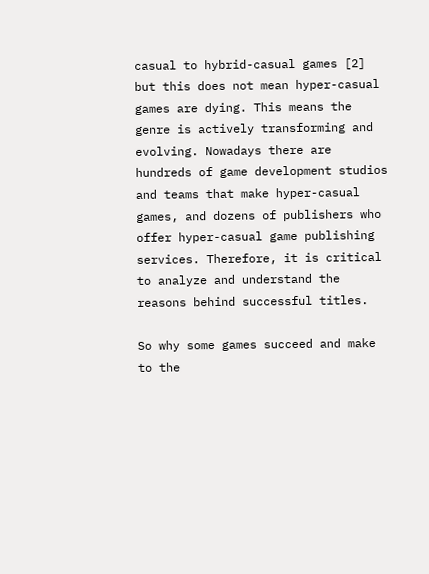casual to hybrid-casual games [2] but this does not mean hyper-casual games are dying. This means the genre is actively transforming and evolving. Nowadays there are hundreds of game development studios and teams that make hyper-casual games, and dozens of publishers who offer hyper-casual game publishing services. Therefore, it is critical to analyze and understand the reasons behind successful titles.

So why some games succeed and make to the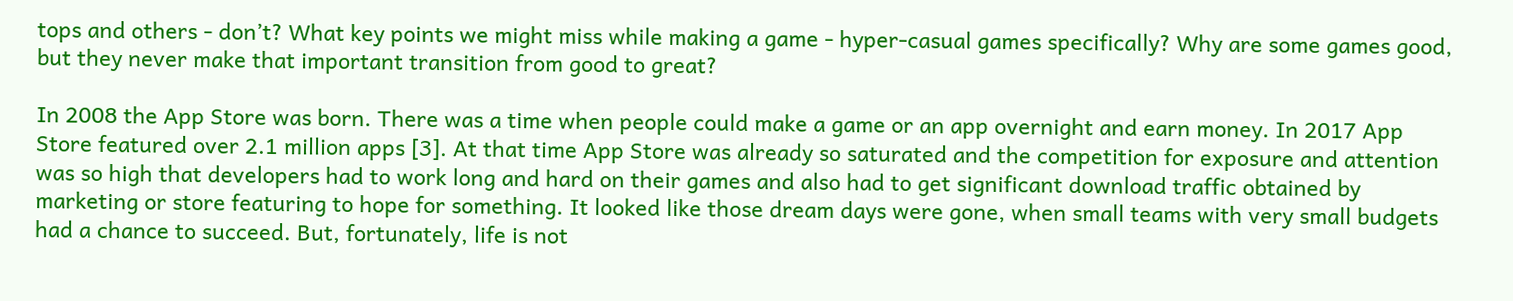tops and others - don’t? What key points we might miss while making a game - hyper-casual games specifically? Why are some games good, but they never make that important transition from good to great?

In 2008 the App Store was born. There was a time when people could make a game or an app overnight and earn money. In 2017 App Store featured over 2.1 million apps [3]. At that time App Store was already so saturated and the competition for exposure and attention was so high that developers had to work long and hard on their games and also had to get significant download traffic obtained by marketing or store featuring to hope for something. It looked like those dream days were gone, when small teams with very small budgets had a chance to succeed. But, fortunately, life is not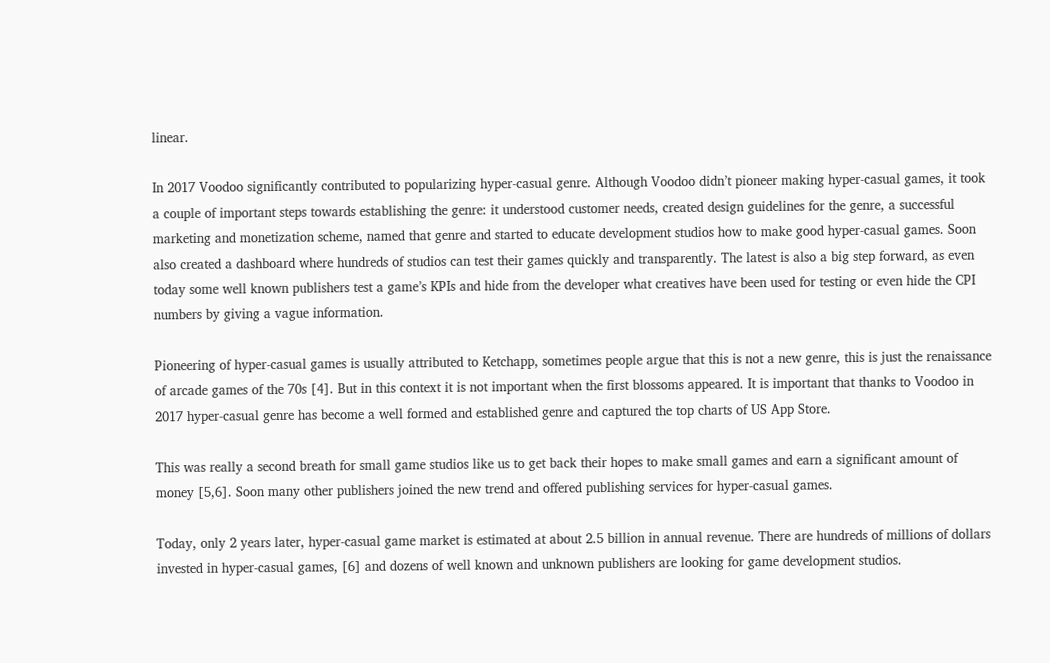linear.

In 2017 Voodoo significantly contributed to popularizing hyper-casual genre. Although Voodoo didn’t pioneer making hyper-casual games, it took a couple of important steps towards establishing the genre: it understood customer needs, created design guidelines for the genre, a successful marketing and monetization scheme, named that genre and started to educate development studios how to make good hyper-casual games. Soon also created a dashboard where hundreds of studios can test their games quickly and transparently. The latest is also a big step forward, as even today some well known publishers test a game’s KPIs and hide from the developer what creatives have been used for testing or even hide the CPI numbers by giving a vague information.

Pioneering of hyper-casual games is usually attributed to Ketchapp, sometimes people argue that this is not a new genre, this is just the renaissance of arcade games of the 70s [4]. But in this context it is not important when the first blossoms appeared. It is important that thanks to Voodoo in 2017 hyper-casual genre has become a well formed and established genre and captured the top charts of US App Store.

This was really a second breath for small game studios like us to get back their hopes to make small games and earn a significant amount of money [5,6]. Soon many other publishers joined the new trend and offered publishing services for hyper-casual games.

Today, only 2 years later, hyper-casual game market is estimated at about 2.5 billion in annual revenue. There are hundreds of millions of dollars invested in hyper-casual games, [6] and dozens of well known and unknown publishers are looking for game development studios.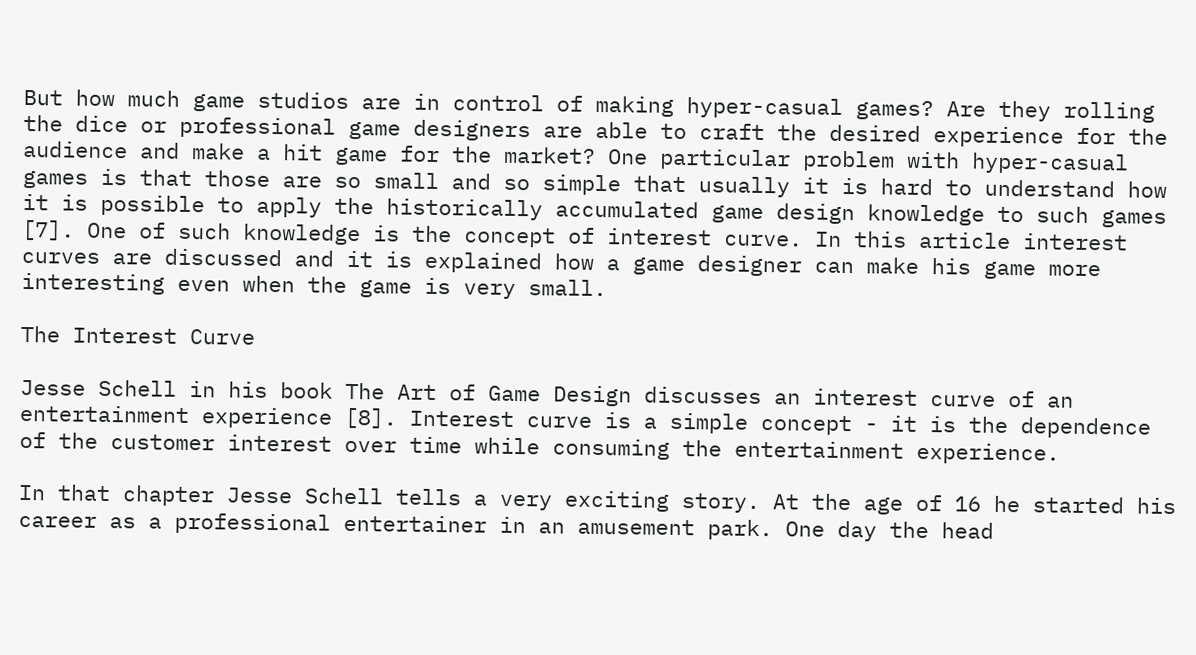But how much game studios are in control of making hyper-casual games? Are they rolling the dice or professional game designers are able to craft the desired experience for the audience and make a hit game for the market? One particular problem with hyper-casual games is that those are so small and so simple that usually it is hard to understand how it is possible to apply the historically accumulated game design knowledge to such games [7]. One of such knowledge is the concept of interest curve. In this article interest curves are discussed and it is explained how a game designer can make his game more interesting even when the game is very small.

The Interest Curve

Jesse Schell in his book The Art of Game Design discusses an interest curve of an entertainment experience [8]. Interest curve is a simple concept - it is the dependence of the customer interest over time while consuming the entertainment experience.

In that chapter Jesse Schell tells a very exciting story. At the age of 16 he started his career as a professional entertainer in an amusement park. One day the head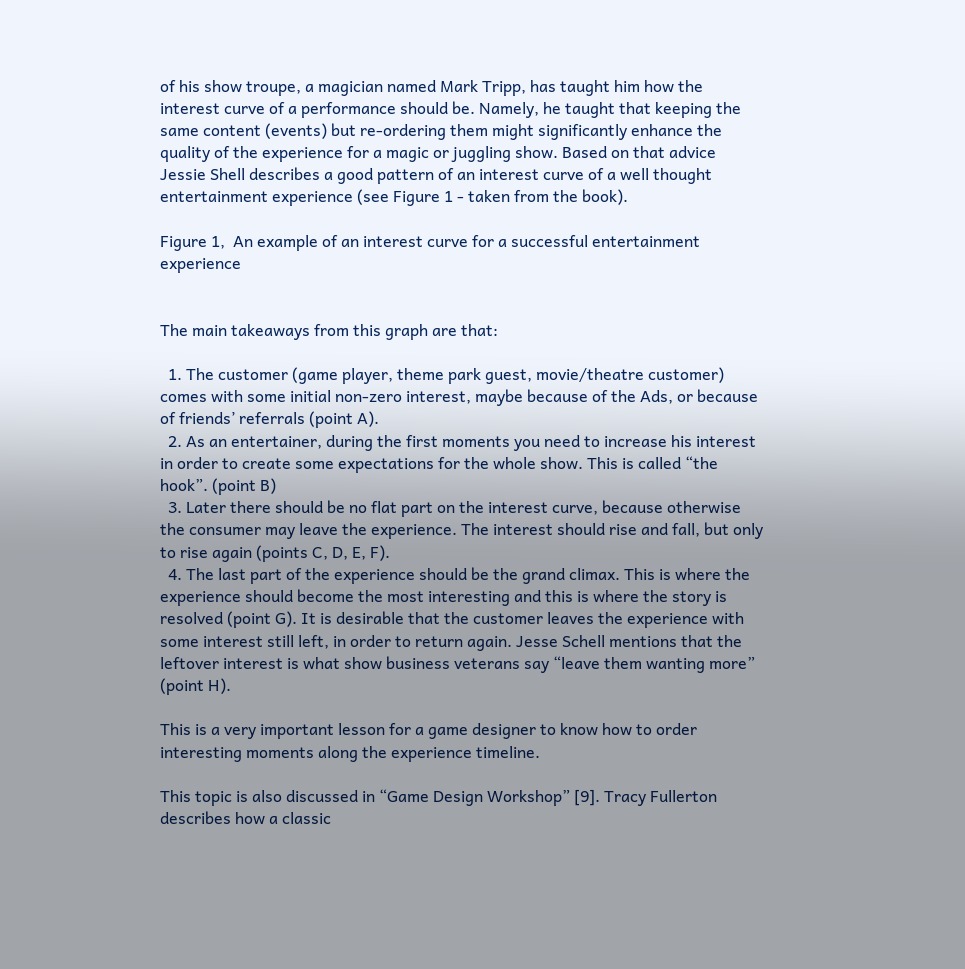of his show troupe, a magician named Mark Tripp, has taught him how the interest curve of a performance should be. Namely, he taught that keeping the same content (events) but re-ordering them might significantly enhance the quality of the experience for a magic or juggling show. Based on that advice Jessie Shell describes a good pattern of an interest curve of a well thought entertainment experience (see Figure 1 - taken from the book).

Figure 1,  An example of an interest curve for a successful entertainment experience


The main takeaways from this graph are that:

  1. The customer (game player, theme park guest, movie/theatre customer) comes with some initial non-zero interest, maybe because of the Ads, or because of friends’ referrals (point A).
  2. As an entertainer, during the first moments you need to increase his interest in order to create some expectations for the whole show. This is called “the hook”. (point B)
  3. Later there should be no flat part on the interest curve, because otherwise the consumer may leave the experience. The interest should rise and fall, but only to rise again (points C, D, E, F).
  4. The last part of the experience should be the grand climax. This is where the experience should become the most interesting and this is where the story is resolved (point G). It is desirable that the customer leaves the experience with some interest still left, in order to return again. Jesse Schell mentions that the leftover interest is what show business veterans say “leave them wanting more” (point H).

This is a very important lesson for a game designer to know how to order interesting moments along the experience timeline.

This topic is also discussed in “Game Design Workshop” [9]. Tracy Fullerton describes how a classic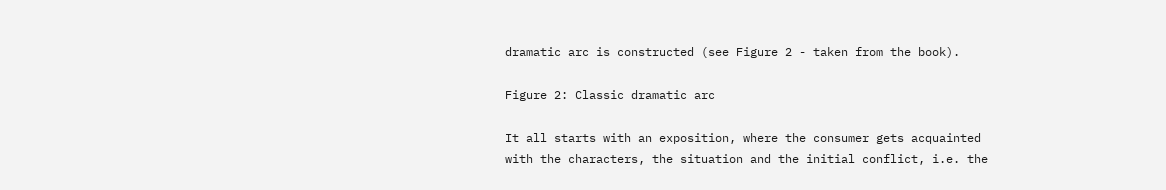dramatic arc is constructed (see Figure 2 - taken from the book).

Figure 2: Classic dramatic arc

It all starts with an exposition, where the consumer gets acquainted with the characters, the situation and the initial conflict, i.e. the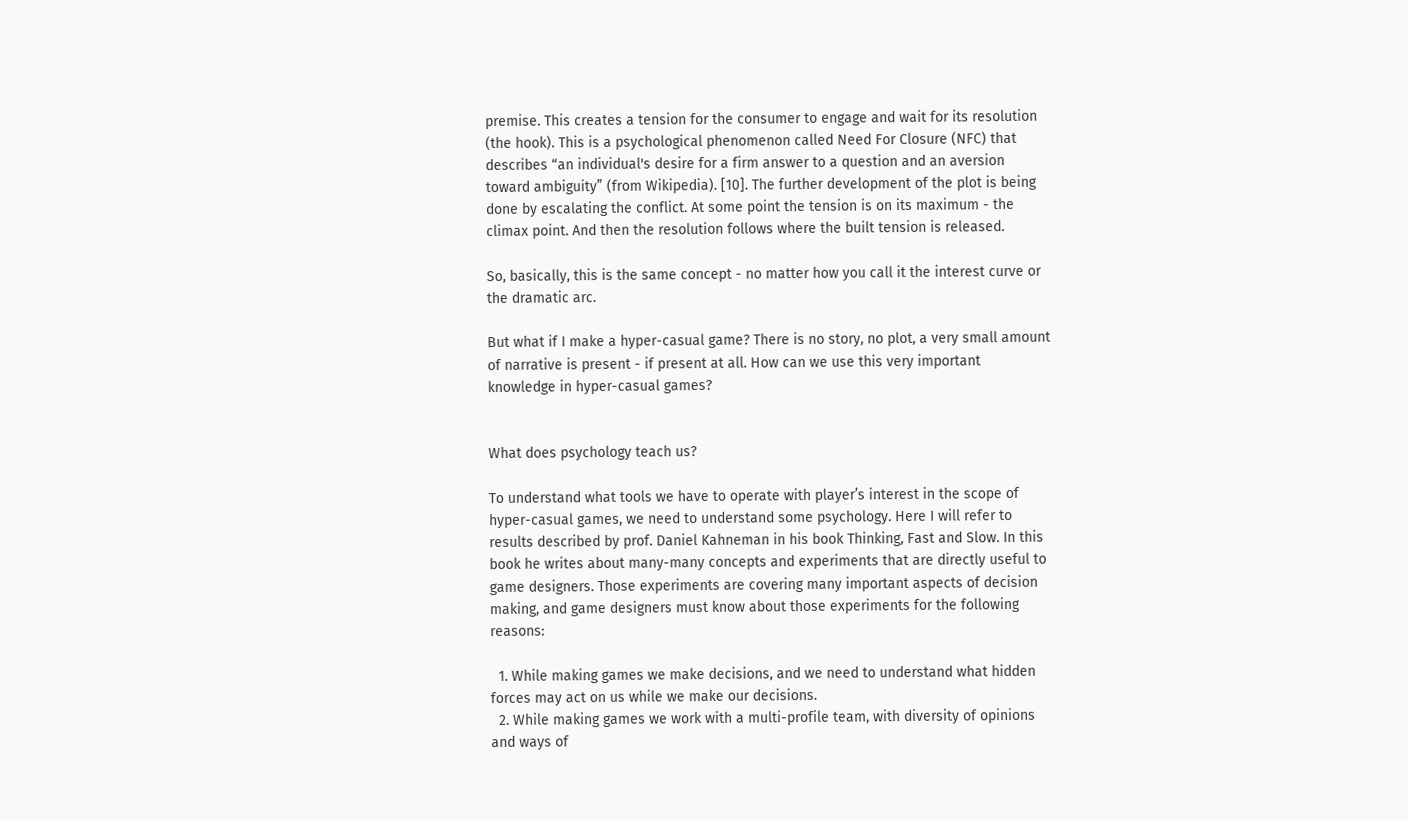premise. This creates a tension for the consumer to engage and wait for its resolution (the hook). This is a psychological phenomenon called Need For Closure (NFC) that describes “an individual's desire for a firm answer to a question and an aversion toward ambiguity” (from Wikipedia). [10]. The further development of the plot is being done by escalating the conflict. At some point the tension is on its maximum - the climax point. And then the resolution follows where the built tension is released.

So, basically, this is the same concept - no matter how you call it the interest curve or the dramatic arc.

But what if I make a hyper-casual game? There is no story, no plot, a very small amount of narrative is present - if present at all. How can we use this very important knowledge in hyper-casual games?


What does psychology teach us?

To understand what tools we have to operate with player’s interest in the scope of hyper-casual games, we need to understand some psychology. Here I will refer to results described by prof. Daniel Kahneman in his book Thinking, Fast and Slow. In this book he writes about many-many concepts and experiments that are directly useful to game designers. Those experiments are covering many important aspects of decision making, and game designers must know about those experiments for the following reasons:

  1. While making games we make decisions, and we need to understand what hidden forces may act on us while we make our decisions.
  2. While making games we work with a multi-profile team, with diversity of opinions and ways of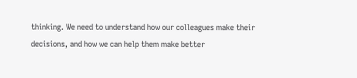thinking. We need to understand how our colleagues make their decisions, and how we can help them make better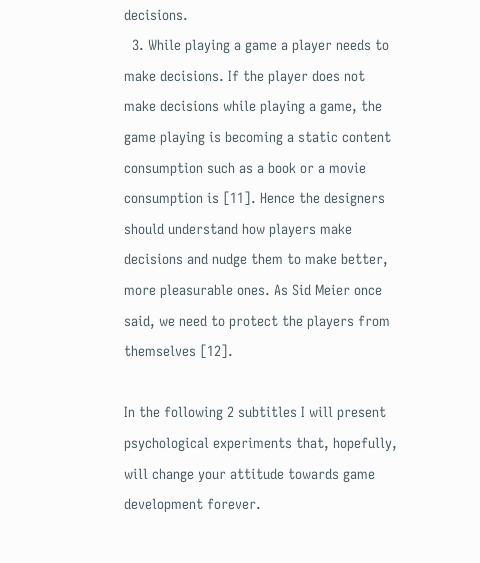decisions.
  3. While playing a game a player needs to make decisions. If the player does not make decisions while playing a game, the game playing is becoming a static content consumption such as a book or a movie consumption is [11]. Hence the designers should understand how players make decisions and nudge them to make better, more pleasurable ones. As Sid Meier once said, we need to protect the players from themselves [12].

In the following 2 subtitles I will present psychological experiments that, hopefully, will change your attitude towards game development forever.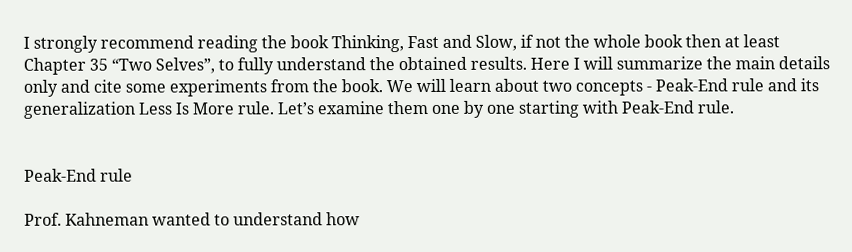I strongly recommend reading the book Thinking, Fast and Slow, if not the whole book then at least Chapter 35 “Two Selves”, to fully understand the obtained results. Here I will summarize the main details only and cite some experiments from the book. We will learn about two concepts - Peak-End rule and its generalization Less Is More rule. Let’s examine them one by one starting with Peak-End rule.


Peak-End rule

Prof. Kahneman wanted to understand how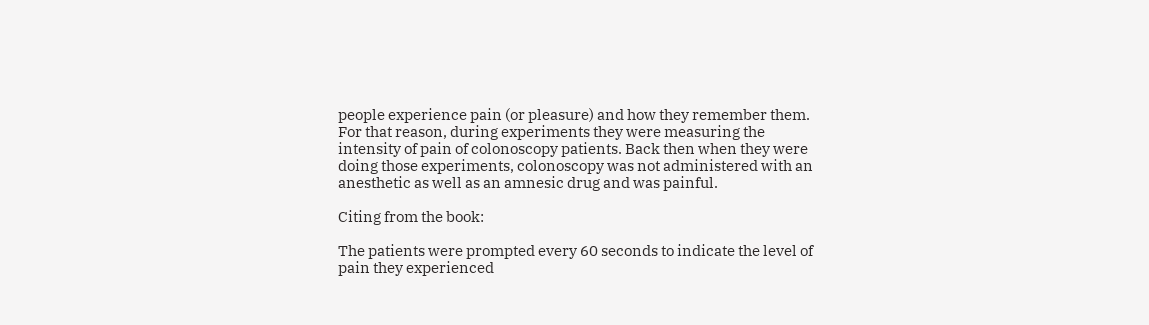people experience pain (or pleasure) and how they remember them. For that reason, during experiments they were measuring the intensity of pain of colonoscopy patients. Back then when they were doing those experiments, colonoscopy was not administered with an anesthetic as well as an amnesic drug and was painful.

Citing from the book:

The patients were prompted every 60 seconds to indicate the level of pain they experienced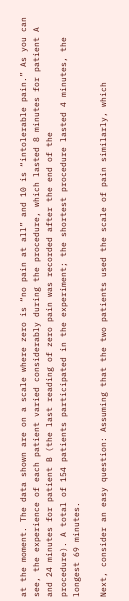at the moment. The data shown are on a scale where zero is “no pain at all” and 10 is “intolerable pain.” As you can see, the experience of each patient varied considerably during the procedure, which lasted 8 minutes for patient A and 24 minutes for patient B (the last reading of zero pain was recorded after the end of the
procedure). A total of 154 patients participated in the experiment; the shortest procedure lasted 4 minutes, the longest 69 minutes.

Next, consider an easy question: Assuming that the two patients used the scale of pain similarly, which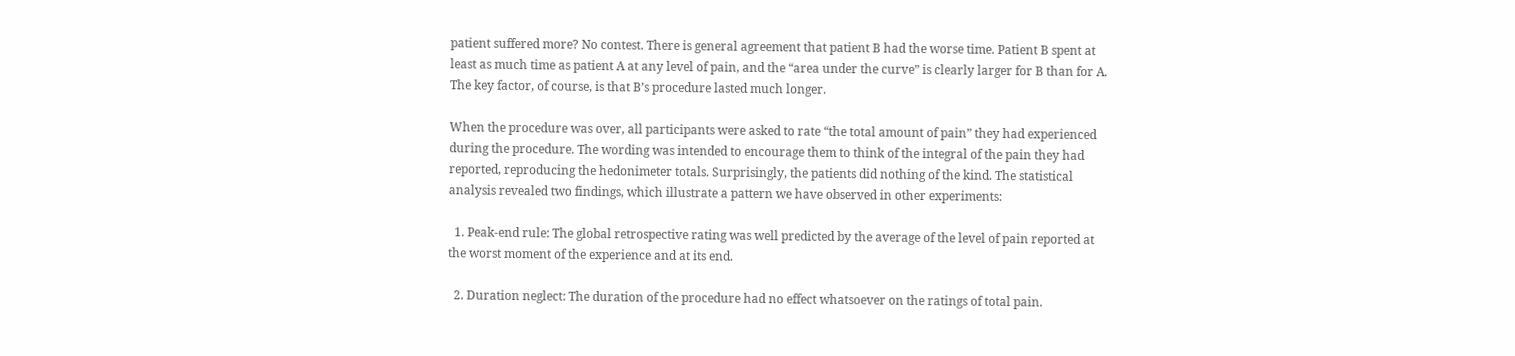patient suffered more? No contest. There is general agreement that patient B had the worse time. Patient B spent at least as much time as patient A at any level of pain, and the “area under the curve” is clearly larger for B than for A. The key factor, of course, is that B’s procedure lasted much longer.

When the procedure was over, all participants were asked to rate “the total amount of pain” they had experienced during the procedure. The wording was intended to encourage them to think of the integral of the pain they had reported, reproducing the hedonimeter totals. Surprisingly, the patients did nothing of the kind. The statistical analysis revealed two findings, which illustrate a pattern we have observed in other experiments:

  1. Peak-end rule: The global retrospective rating was well predicted by the average of the level of pain reported at the worst moment of the experience and at its end.

  2. Duration neglect: The duration of the procedure had no effect whatsoever on the ratings of total pain.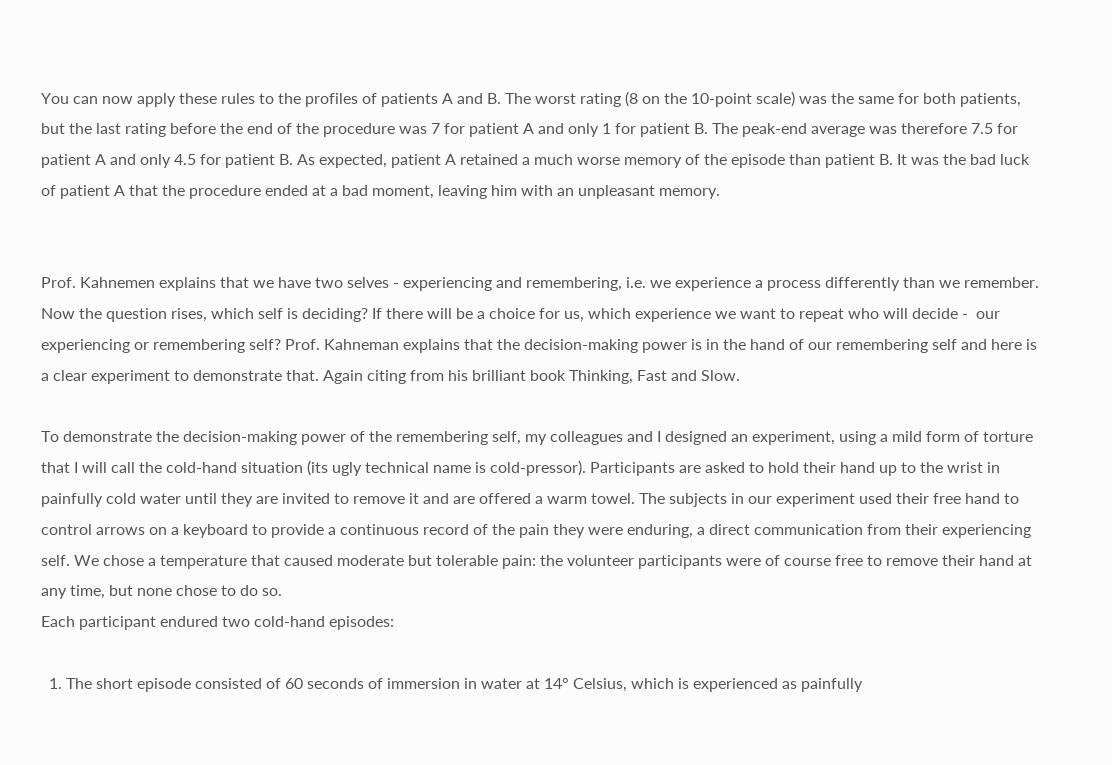You can now apply these rules to the profiles of patients A and B. The worst rating (8 on the 10-point scale) was the same for both patients, but the last rating before the end of the procedure was 7 for patient A and only 1 for patient B. The peak-end average was therefore 7.5 for patient A and only 4.5 for patient B. As expected, patient A retained a much worse memory of the episode than patient B. It was the bad luck of patient A that the procedure ended at a bad moment, leaving him with an unpleasant memory.


Prof. Kahnemen explains that we have two selves - experiencing and remembering, i.e. we experience a process differently than we remember. Now the question rises, which self is deciding? If there will be a choice for us, which experience we want to repeat who will decide -  our experiencing or remembering self? Prof. Kahneman explains that the decision-making power is in the hand of our remembering self and here is a clear experiment to demonstrate that. Again citing from his brilliant book Thinking, Fast and Slow.

To demonstrate the decision-making power of the remembering self, my colleagues and I designed an experiment, using a mild form of torture that I will call the cold-hand situation (its ugly technical name is cold-pressor). Participants are asked to hold their hand up to the wrist in painfully cold water until they are invited to remove it and are offered a warm towel. The subjects in our experiment used their free hand to control arrows on a keyboard to provide a continuous record of the pain they were enduring, a direct communication from their experiencing self. We chose a temperature that caused moderate but tolerable pain: the volunteer participants were of course free to remove their hand at any time, but none chose to do so.
Each participant endured two cold-hand episodes:

  1. The short episode consisted of 60 seconds of immersion in water at 14° Celsius, which is experienced as painfully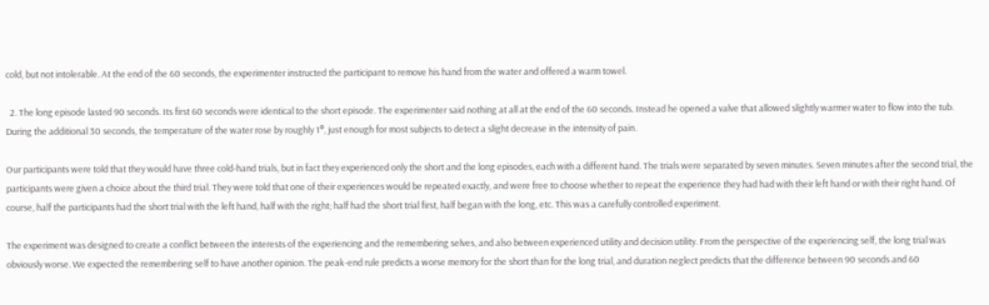cold, but not intolerable. At the end of the 60 seconds, the experimenter instructed the participant to remove his hand from the water and offered a warm towel.

  2. The long episode lasted 90 seconds. Its first 60 seconds were identical to the short episode. The experimenter said nothing at all at the end of the 60 seconds. Instead he opened a valve that allowed slightly warmer water to flow into the tub. During the additional 30 seconds, the temperature of the water rose by roughly 1°, just enough for most subjects to detect a slight decrease in the intensity of pain.

Our participants were told that they would have three cold-hand trials, but in fact they experienced only the short and the long episodes, each with a different hand. The trials were separated by seven minutes. Seven minutes after the second trial, the participants were given a choice about the third trial. They were told that one of their experiences would be repeated exactly, and were free to choose whether to repeat the experience they had had with their left hand or with their right hand. Of course, half the participants had the short trial with the left hand, half with the right; half had the short trial first, half began with the long, etc. This was a carefully controlled experiment.

The experiment was designed to create a conflict between the interests of the experiencing and the remembering selves, and also between experienced utility and decision utility. From the perspective of the experiencing self, the long trial was obviously worse. We expected the remembering self to have another opinion. The peak-end rule predicts a worse memory for the short than for the long trial, and duration neglect predicts that the difference between 90 seconds and 60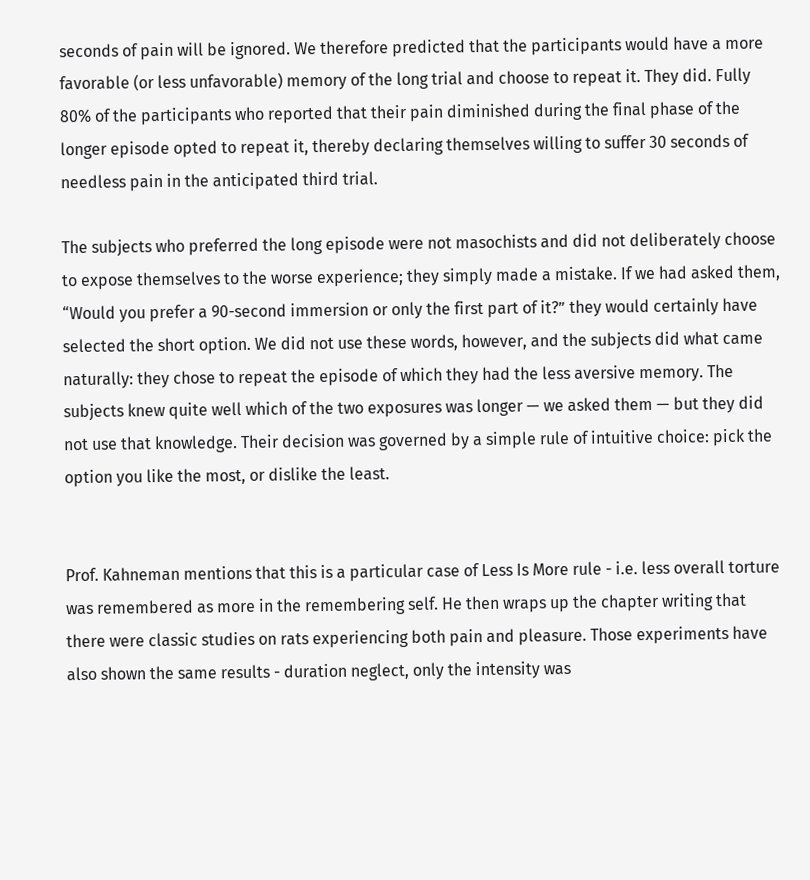seconds of pain will be ignored. We therefore predicted that the participants would have a more favorable (or less unfavorable) memory of the long trial and choose to repeat it. They did. Fully 80% of the participants who reported that their pain diminished during the final phase of the longer episode opted to repeat it, thereby declaring themselves willing to suffer 30 seconds of needless pain in the anticipated third trial.

The subjects who preferred the long episode were not masochists and did not deliberately choose to expose themselves to the worse experience; they simply made a mistake. If we had asked them, “Would you prefer a 90-second immersion or only the first part of it?” they would certainly have selected the short option. We did not use these words, however, and the subjects did what came naturally: they chose to repeat the episode of which they had the less aversive memory. The subjects knew quite well which of the two exposures was longer — we asked them — but they did not use that knowledge. Their decision was governed by a simple rule of intuitive choice: pick the option you like the most, or dislike the least.


Prof. Kahneman mentions that this is a particular case of Less Is More rule - i.e. less overall torture was remembered as more in the remembering self. He then wraps up the chapter writing that there were classic studies on rats experiencing both pain and pleasure. Those experiments have also shown the same results - duration neglect, only the intensity was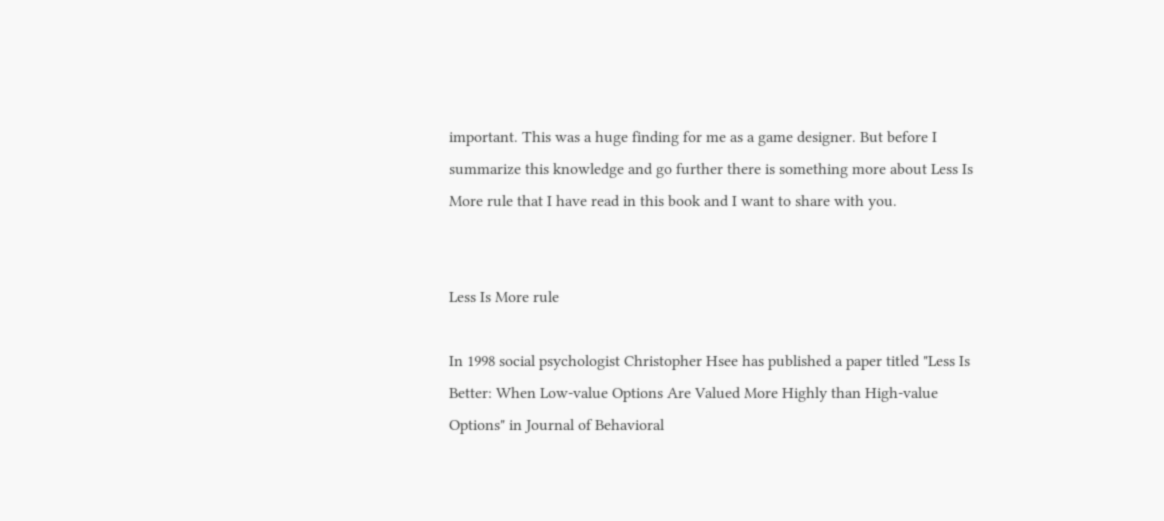important. This was a huge finding for me as a game designer. But before I summarize this knowledge and go further there is something more about Less Is More rule that I have read in this book and I want to share with you.


Less Is More rule

In 1998 social psychologist Christopher Hsee has published a paper titled "Less Is Better: When Low-value Options Are Valued More Highly than High-value Options" in Journal of Behavioral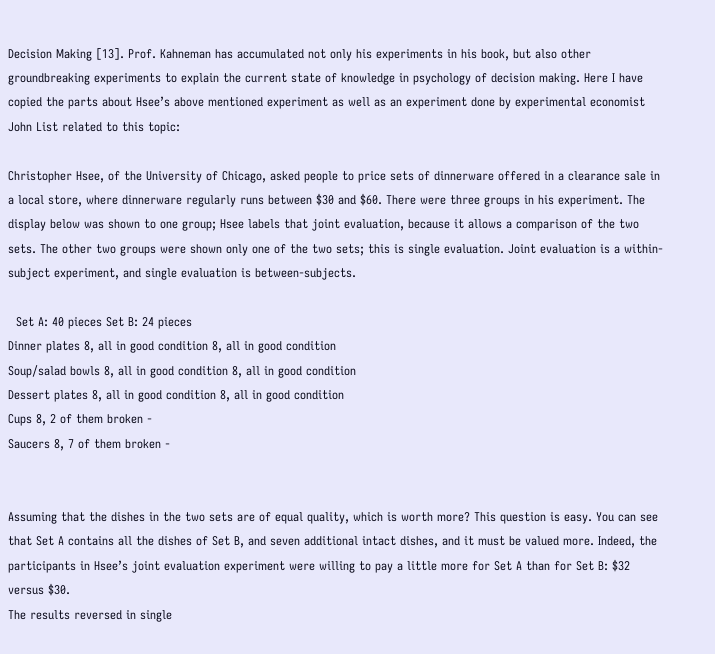Decision Making [13]. Prof. Kahneman has accumulated not only his experiments in his book, but also other groundbreaking experiments to explain the current state of knowledge in psychology of decision making. Here I have copied the parts about Hsee’s above mentioned experiment as well as an experiment done by experimental economist John List related to this topic:

Christopher Hsee, of the University of Chicago, asked people to price sets of dinnerware offered in a clearance sale in a local store, where dinnerware regularly runs between $30 and $60. There were three groups in his experiment. The display below was shown to one group; Hsee labels that joint evaluation, because it allows a comparison of the two sets. The other two groups were shown only one of the two sets; this is single evaluation. Joint evaluation is a within-subject experiment, and single evaluation is between-subjects.

  Set A: 40 pieces Set B: 24 pieces
Dinner plates 8, all in good condition 8, all in good condition
Soup/salad bowls 8, all in good condition 8, all in good condition
Dessert plates 8, all in good condition 8, all in good condition
Cups 8, 2 of them broken -
Saucers 8, 7 of them broken -


Assuming that the dishes in the two sets are of equal quality, which is worth more? This question is easy. You can see that Set A contains all the dishes of Set B, and seven additional intact dishes, and it must be valued more. Indeed, the participants in Hsee’s joint evaluation experiment were willing to pay a little more for Set A than for Set B: $32 versus $30.
The results reversed in single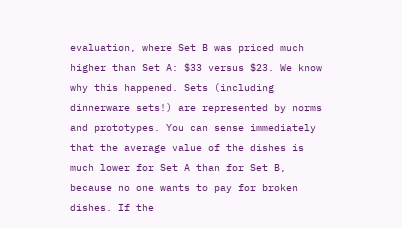evaluation, where Set B was priced much higher than Set A: $33 versus $23. We know why this happened. Sets (including dinnerware sets!) are represented by norms and prototypes. You can sense immediately that the average value of the dishes is much lower for Set A than for Set B, because no one wants to pay for broken dishes. If the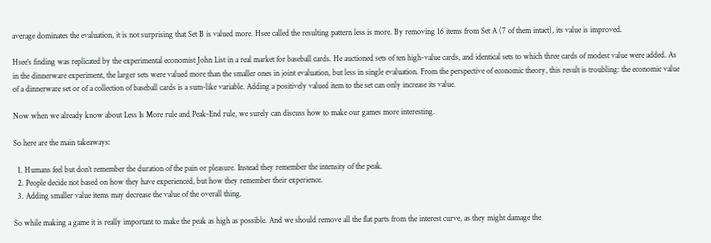average dominates the evaluation, it is not surprising that Set B is valued more. Hsee called the resulting pattern less is more. By removing 16 items from Set A (7 of them intact), its value is improved.

Hsee’s finding was replicated by the experimental economist John List in a real market for baseball cards. He auctioned sets of ten high-value cards, and identical sets to which three cards of modest value were added. As in the dinnerware experiment, the larger sets were valued more than the smaller ones in joint evaluation, but less in single evaluation. From the perspective of economic theory, this result is troubling: the economic value of a dinnerware set or of a collection of baseball cards is a sum-like variable. Adding a positively valued item to the set can only increase its value.

Now when we already know about Less Is More rule and Peak-End rule, we surely can discuss how to make our games more interesting.

So here are the main takeaways:

  1. Humans feel but don’t remember the duration of the pain or pleasure. Instead they remember the intensity of the peak.
  2. People decide not based on how they have experienced, but how they remember their experience.
  3. Adding smaller value items may decrease the value of the overall thing.

So while making a game it is really important to make the peak as high as possible. And we should remove all the flat parts from the interest curve, as they might damage the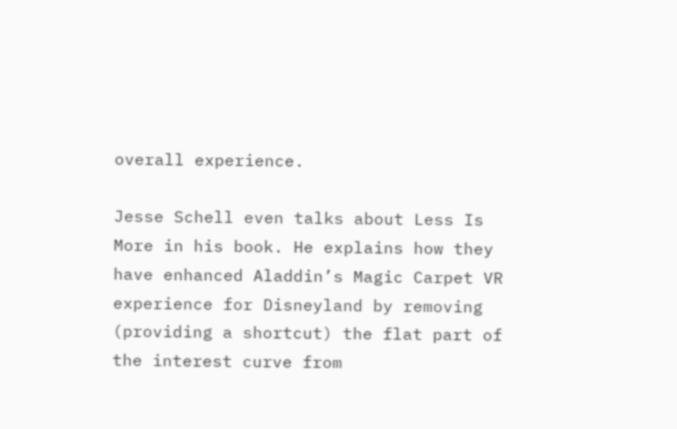overall experience.

Jesse Schell even talks about Less Is More in his book. He explains how they have enhanced Aladdin’s Magic Carpet VR experience for Disneyland by removing (providing a shortcut) the flat part of the interest curve from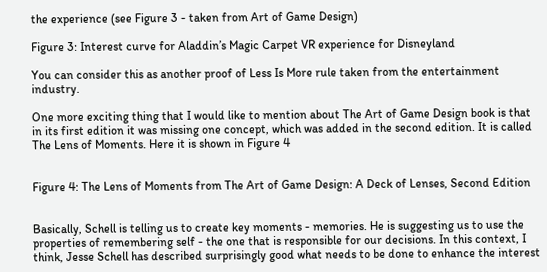the experience (see Figure 3 - taken from Art of Game Design)

Figure 3: Interest curve for Aladdin’s Magic Carpet VR experience for Disneyland

You can consider this as another proof of Less Is More rule taken from the entertainment industry.

One more exciting thing that I would like to mention about The Art of Game Design book is that in its first edition it was missing one concept, which was added in the second edition. It is called The Lens of Moments. Here it is shown in Figure 4


Figure 4: The Lens of Moments from The Art of Game Design: A Deck of Lenses, Second Edition


Basically, Schell is telling us to create key moments - memories. He is suggesting us to use the properties of remembering self - the one that is responsible for our decisions. In this context, I think, Jesse Schell has described surprisingly good what needs to be done to enhance the interest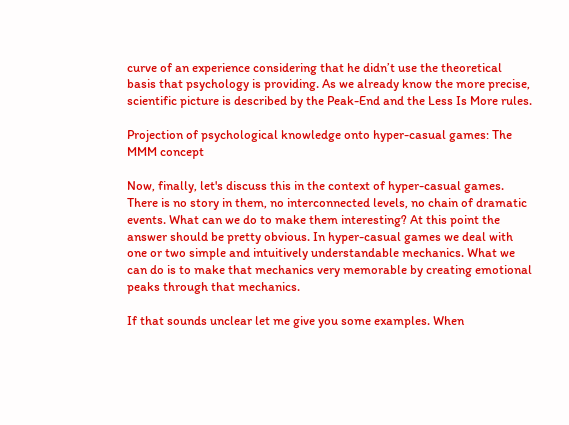curve of an experience considering that he didn’t use the theoretical basis that psychology is providing. As we already know the more precise, scientific picture is described by the Peak-End and the Less Is More rules.

Projection of psychological knowledge onto hyper-casual games: The MMM concept

Now, finally, let's discuss this in the context of hyper-casual games. There is no story in them, no interconnected levels, no chain of dramatic events. What can we do to make them interesting? At this point the answer should be pretty obvious. In hyper-casual games we deal with one or two simple and intuitively understandable mechanics. What we can do is to make that mechanics very memorable by creating emotional peaks through that mechanics.

If that sounds unclear let me give you some examples. When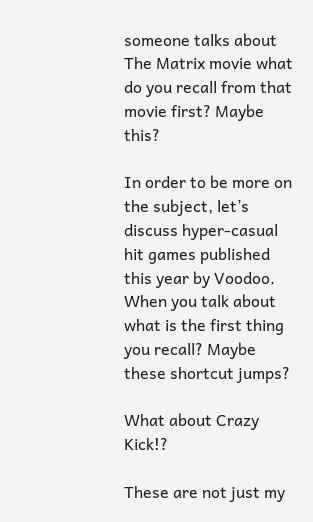someone talks about The Matrix movie what do you recall from that movie first? Maybe this?

In order to be more on the subject, let’s discuss hyper-casual hit games published this year by Voodoo. When you talk about what is the first thing you recall? Maybe these shortcut jumps?

What about Crazy Kick!?

These are not just my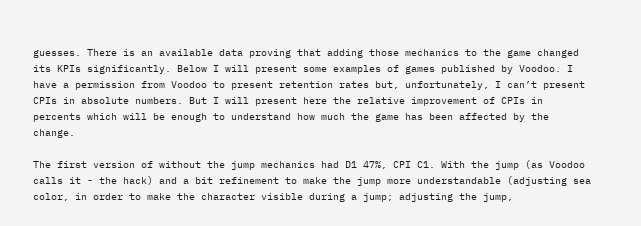guesses. There is an available data proving that adding those mechanics to the game changed its KPIs significantly. Below I will present some examples of games published by Voodoo. I have a permission from Voodoo to present retention rates but, unfortunately, I can’t present CPIs in absolute numbers. But I will present here the relative improvement of CPIs in percents which will be enough to understand how much the game has been affected by the change.

The first version of without the jump mechanics had D1 47%, CPI C1. With the jump (as Voodoo calls it - the hack) and a bit refinement to make the jump more understandable (adjusting sea color, in order to make the character visible during a jump; adjusting the jump,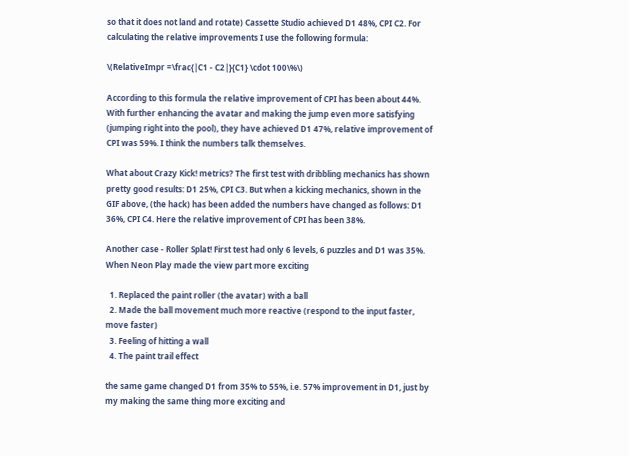so that it does not land and rotate) Cassette Studio achieved D1 48%, CPI C2. For calculating the relative improvements I use the following formula:

\(RelativeImpr =\frac{|C1 - C2|}{C1} \cdot 100\%\)

According to this formula the relative improvement of CPI has been about 44%. With further enhancing the avatar and making the jump even more satisfying (jumping right into the pool), they have achieved D1 47%, relative improvement of CPI was 59%. I think the numbers talk themselves.

What about Crazy Kick! metrics? The first test with dribbling mechanics has shown pretty good results: D1 25%, CPI C3. But when a kicking mechanics, shown in the GIF above, (the hack) has been added the numbers have changed as follows: D1 36%, CPI C4. Here the relative improvement of CPI has been 38%.

Another case - Roller Splat! First test had only 6 levels, 6 puzzles and D1 was 35%. When Neon Play made the view part more exciting

  1. Replaced the paint roller (the avatar) with a ball
  2. Made the ball movement much more reactive (respond to the input faster, move faster)
  3. Feeling of hitting a wall
  4. The paint trail effect

the same game changed D1 from 35% to 55%, i.e. 57% improvement in D1, just by my making the same thing more exciting and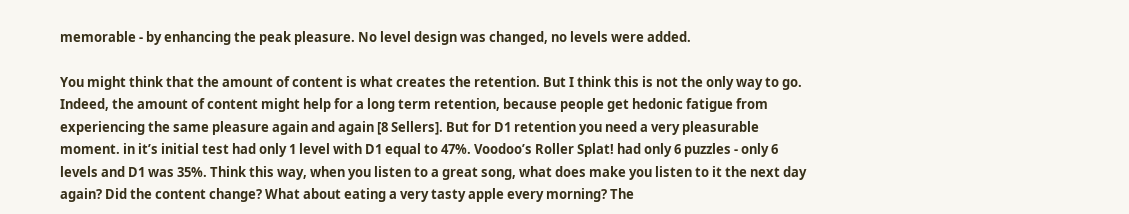memorable - by enhancing the peak pleasure. No level design was changed, no levels were added.

You might think that the amount of content is what creates the retention. But I think this is not the only way to go. Indeed, the amount of content might help for a long term retention, because people get hedonic fatigue from experiencing the same pleasure again and again [8 Sellers]. But for D1 retention you need a very pleasurable moment. in it’s initial test had only 1 level with D1 equal to 47%. Voodoo’s Roller Splat! had only 6 puzzles - only 6 levels and D1 was 35%. Think this way, when you listen to a great song, what does make you listen to it the next day again? Did the content change? What about eating a very tasty apple every morning? The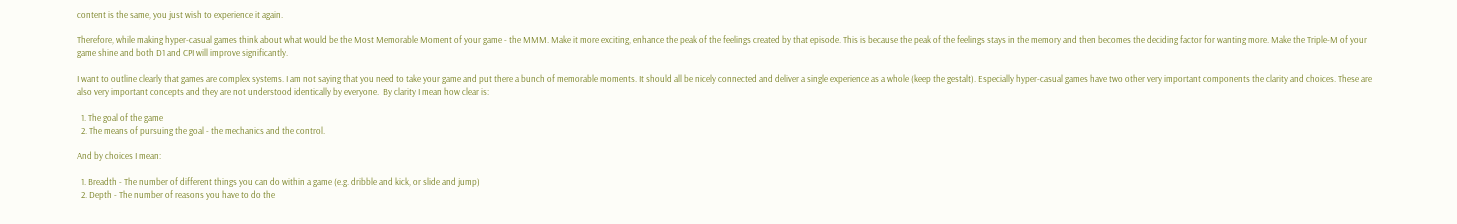content is the same, you just wish to experience it again.

Therefore, while making hyper-casual games think about what would be the Most Memorable Moment of your game - the MMM. Make it more exciting, enhance the peak of the feelings created by that episode. This is because the peak of the feelings stays in the memory and then becomes the deciding factor for wanting more. Make the Triple-M of your game shine and both D1 and CPI will improve significantly.

I want to outline clearly that games are complex systems. I am not saying that you need to take your game and put there a bunch of memorable moments. It should all be nicely connected and deliver a single experience as a whole (keep the gestalt). Especially hyper-casual games have two other very important components the clarity and choices. These are also very important concepts and they are not understood identically by everyone.  By clarity I mean how clear is:

  1. The goal of the game
  2. The means of pursuing the goal - the mechanics and the control.

And by choices I mean:

  1. Breadth - The number of different things you can do within a game (e.g. dribble and kick, or slide and jump)
  2. Depth - The number of reasons you have to do the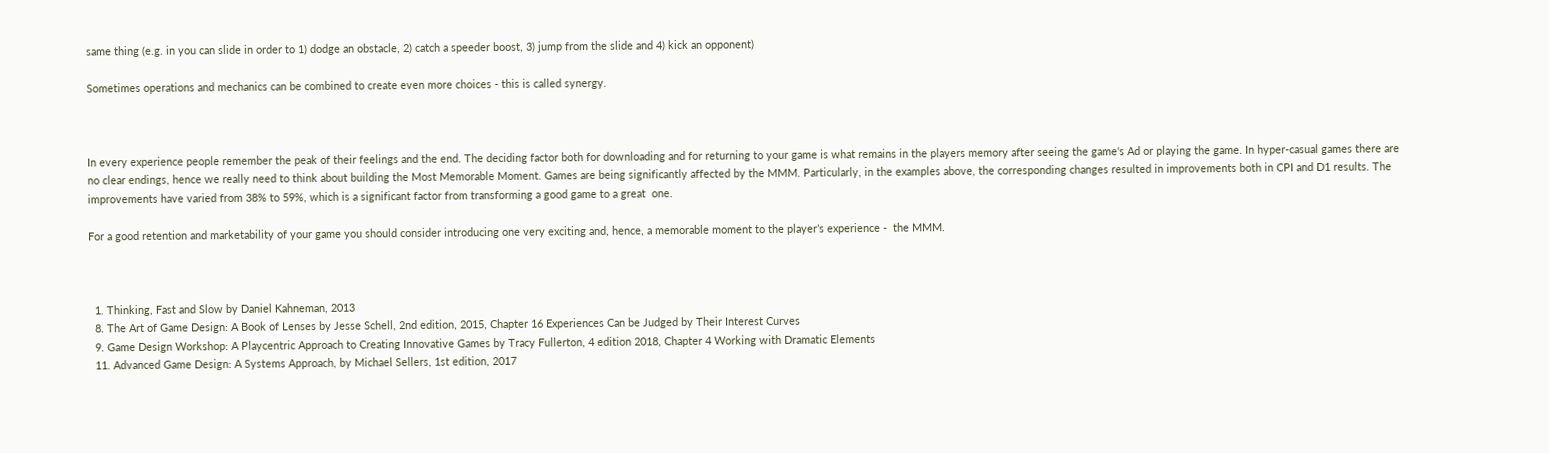same thing (e.g. in you can slide in order to 1) dodge an obstacle, 2) catch a speeder boost, 3) jump from the slide and 4) kick an opponent)

Sometimes operations and mechanics can be combined to create even more choices - this is called synergy.



In every experience people remember the peak of their feelings and the end. The deciding factor both for downloading and for returning to your game is what remains in the players memory after seeing the game's Ad or playing the game. In hyper-casual games there are no clear endings, hence we really need to think about building the Most Memorable Moment. Games are being significantly affected by the MMM. Particularly, in the examples above, the corresponding changes resulted in improvements both in CPI and D1 results. The improvements have varied from 38% to 59%, which is a significant factor from transforming a good game to a great  one.

For a good retention and marketability of your game you should consider introducing one very exciting and, hence, a memorable moment to the player’s experience -  the MMM.



  1. Thinking, Fast and Slow by Daniel Kahneman, 2013
  8. The Art of Game Design: A Book of Lenses by Jesse Schell, 2nd edition, 2015, Chapter 16 Experiences Can be Judged by Their Interest Curves
  9. Game Design Workshop: A Playcentric Approach to Creating Innovative Games by Tracy Fullerton, 4 edition 2018, Chapter 4 Working with Dramatic Elements
  11. Advanced Game Design: A Systems Approach, by Michael Sellers, 1st edition, 2017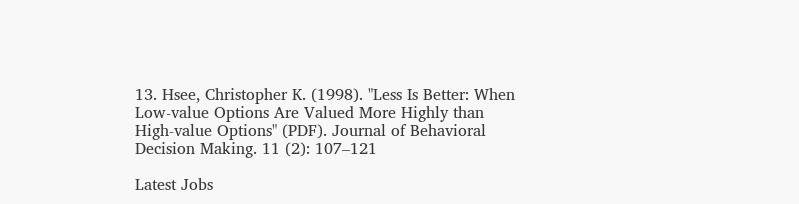13. Hsee, Christopher K. (1998). "Less Is Better: When Low-value Options Are Valued More Highly than High-value Options" (PDF). Journal of Behavioral Decision Making. 11 (2): 107–121

Latest Jobs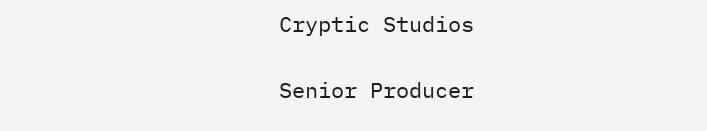Cryptic Studios

Senior Producer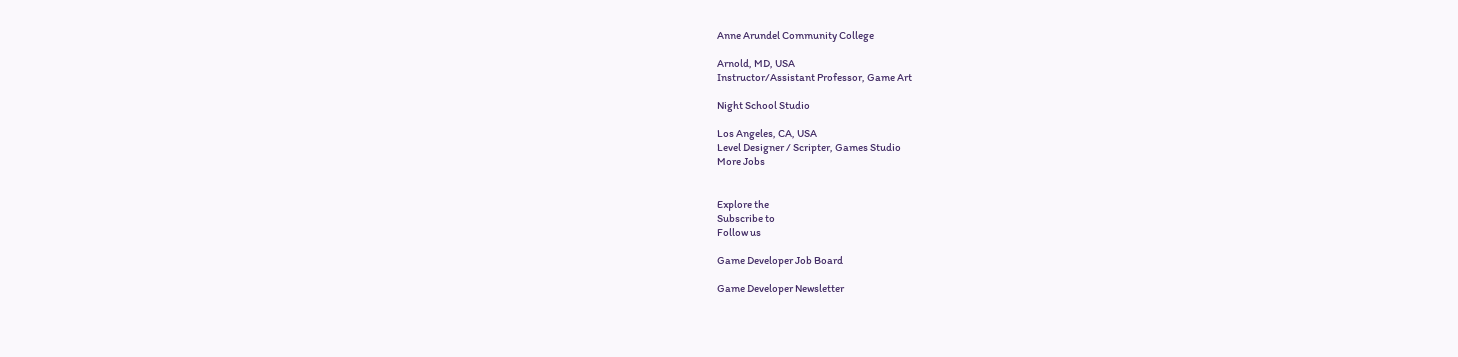Anne Arundel Community College

Arnold, MD, USA
Instructor/Assistant Professor, Game Art

Night School Studio

Los Angeles, CA, USA
Level Designer / Scripter, Games Studio
More Jobs


Explore the
Subscribe to
Follow us

Game Developer Job Board

Game Developer Newsletter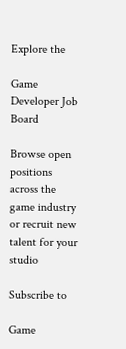Explore the

Game Developer Job Board

Browse open positions across the game industry or recruit new talent for your studio

Subscribe to

Game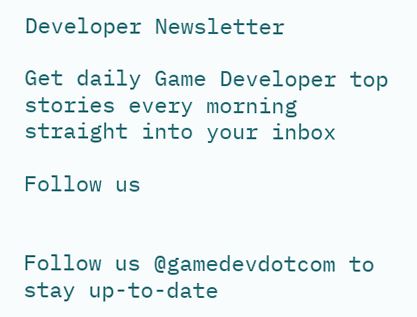Developer Newsletter

Get daily Game Developer top stories every morning straight into your inbox

Follow us


Follow us @gamedevdotcom to stay up-to-date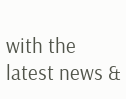with the latest news &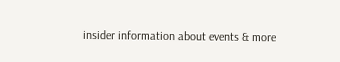insider information about events & more